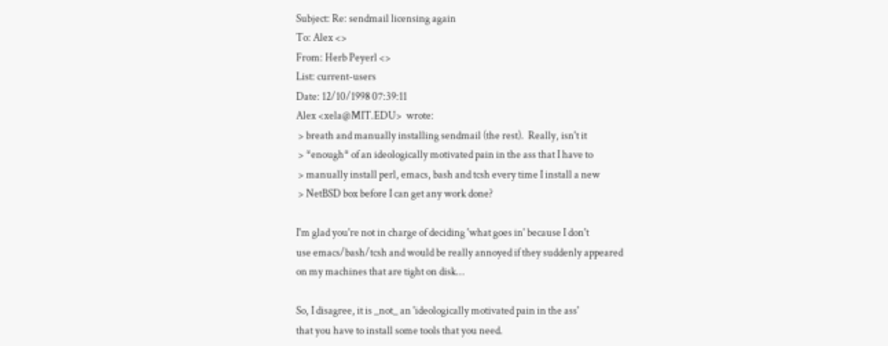Subject: Re: sendmail licensing again
To: Alex <>
From: Herb Peyerl <>
List: current-users
Date: 12/10/1998 07:39:11
Alex <xela@MIT.EDU>  wrote:
 > breath and manually installing sendmail (the rest).  Really, isn't it
 > *enough* of an ideologically motivated pain in the ass that I have to
 > manually install perl, emacs, bash and tcsh every time I install a new
 > NetBSD box before I can get any work done?

I'm glad you're not in charge of deciding 'what goes in' because I don't
use emacs/bash/tcsh and would be really annoyed if they suddenly appeared
on my machines that are tight on disk...

So, I disagree, it is _not_ an 'ideologically motivated pain in the ass'
that you have to install some tools that you need.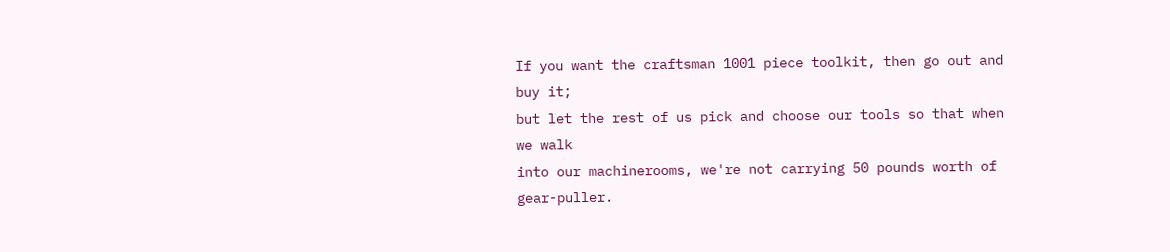If you want the craftsman 1001 piece toolkit, then go out and buy it;
but let the rest of us pick and choose our tools so that when we walk
into our machinerooms, we're not carrying 50 pounds worth of gear-puller.